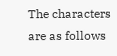The characters are as follows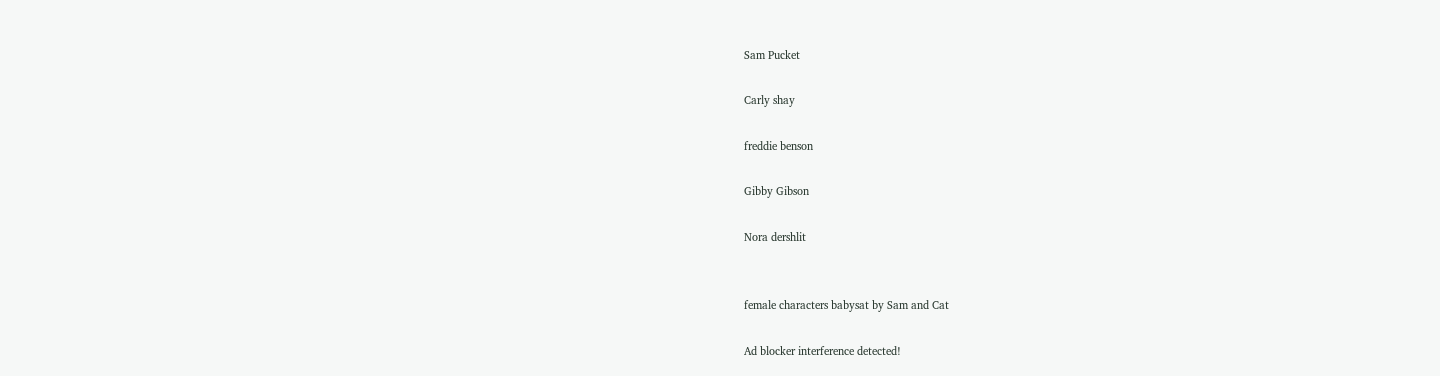Sam Pucket

Carly shay

freddie benson

Gibby Gibson

Nora dershlit


female characters babysat by Sam and Cat

Ad blocker interference detected!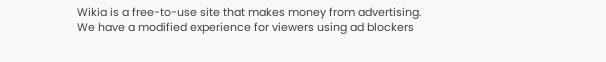Wikia is a free-to-use site that makes money from advertising. We have a modified experience for viewers using ad blockers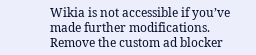Wikia is not accessible if you’ve made further modifications. Remove the custom ad blocker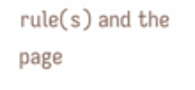rule(s) and the page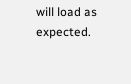will load as expected.